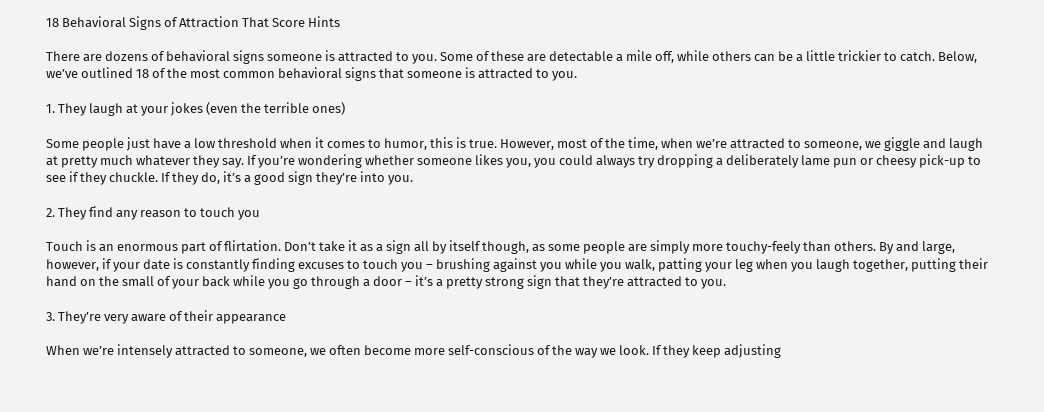18 Behavioral Signs of Attraction That Score Hints

There are dozens of behavioral signs someone is attracted to you. Some of these are detectable a mile off, while others can be a little trickier to catch. Below, we’ve outlined 18 of the most common behavioral signs that someone is attracted to you.

1. They laugh at your jokes (even the terrible ones)

Some people just have a low threshold when it comes to humor, this is true. However, most of the time, when we’re attracted to someone, we giggle and laugh at pretty much whatever they say. If you’re wondering whether someone likes you, you could always try dropping a deliberately lame pun or cheesy pick-up to see if they chuckle. If they do, it’s a good sign they’re into you.

2. They find any reason to touch you

Touch is an enormous part of flirtation. Don’t take it as a sign all by itself though, as some people are simply more touchy-feely than others. By and large, however, if your date is constantly finding excuses to touch you – brushing against you while you walk, patting your leg when you laugh together, putting their hand on the small of your back while you go through a door – it’s a pretty strong sign that they’re attracted to you.

3. They’re very aware of their appearance

When we’re intensely attracted to someone, we often become more self-conscious of the way we look. If they keep adjusting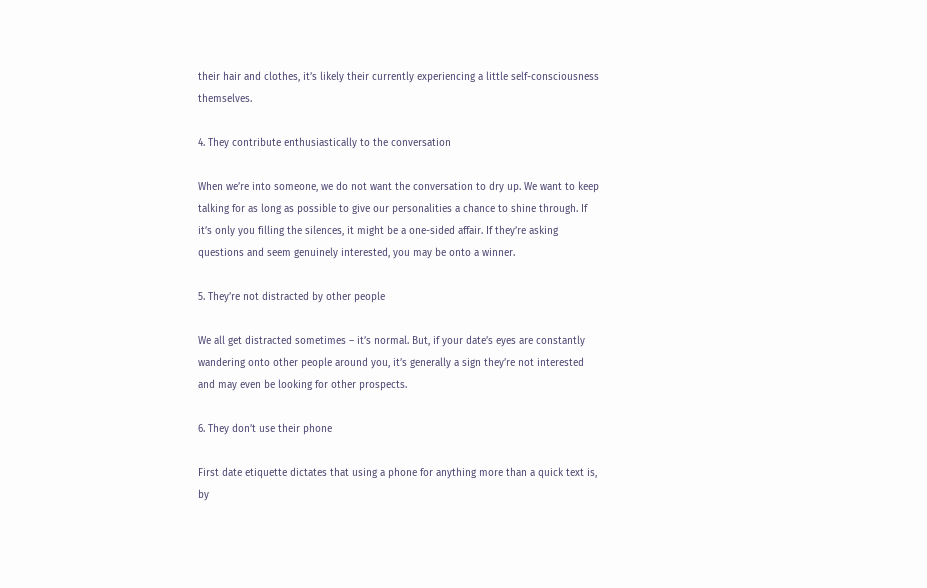their hair and clothes, it’s likely their currently experiencing a little self-consciousness themselves.

4. They contribute enthusiastically to the conversation

When we’re into someone, we do not want the conversation to dry up. We want to keep talking for as long as possible to give our personalities a chance to shine through. If it’s only you filling the silences, it might be a one-sided affair. If they’re asking questions and seem genuinely interested, you may be onto a winner.

5. They’re not distracted by other people

We all get distracted sometimes – it’s normal. But, if your date’s eyes are constantly wandering onto other people around you, it’s generally a sign they’re not interested and may even be looking for other prospects.

6. They don’t use their phone

First date etiquette dictates that using a phone for anything more than a quick text is, by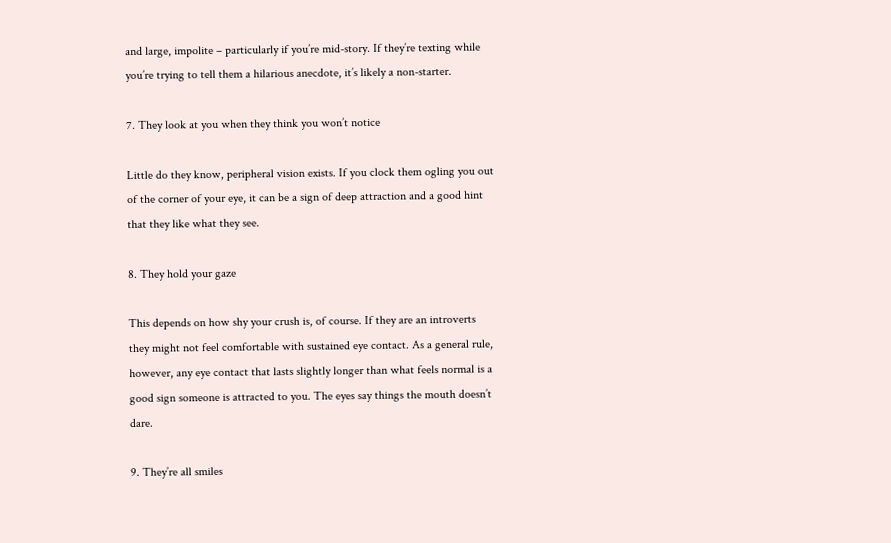and large, impolite – particularly if you’re mid-story. If they’re texting while you’re trying to tell them a hilarious anecdote, it’s likely a non-starter.

7. They look at you when they think you won’t notice

Little do they know, peripheral vision exists. If you clock them ogling you out of the corner of your eye, it can be a sign of deep attraction and a good hint that they like what they see.

8. They hold your gaze

This depends on how shy your crush is, of course. If they are an introverts they might not feel comfortable with sustained eye contact. As a general rule, however, any eye contact that lasts slightly longer than what feels normal is a good sign someone is attracted to you. The eyes say things the mouth doesn’t dare.

9. They’re all smiles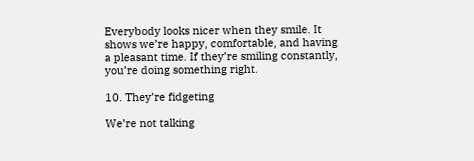Everybody looks nicer when they smile. It shows we’re happy, comfortable, and having a pleasant time. If they’re smiling constantly, you’re doing something right.

10. They’re fidgeting

We’re not talking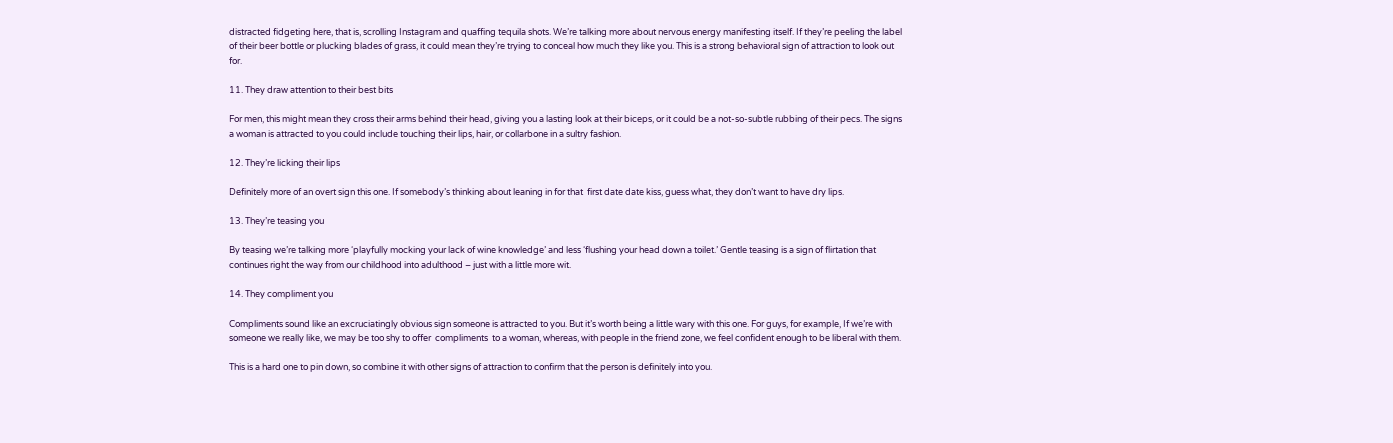distracted fidgeting here, that is, scrolling Instagram and quaffing tequila shots. We’re talking more about nervous energy manifesting itself. If they’re peeling the label of their beer bottle or plucking blades of grass, it could mean they’re trying to conceal how much they like you. This is a strong behavioral sign of attraction to look out for.

11. They draw attention to their best bits

For men, this might mean they cross their arms behind their head, giving you a lasting look at their biceps, or it could be a not-so-subtle rubbing of their pecs. The signs a woman is attracted to you could include touching their lips, hair, or collarbone in a sultry fashion.

12. They’re licking their lips

Definitely more of an overt sign this one. If somebody’s thinking about leaning in for that  first date date kiss, guess what, they don’t want to have dry lips.

13. They’re teasing you

By teasing we’re talking more ‘playfully mocking your lack of wine knowledge’ and less ‘flushing your head down a toilet.’ Gentle teasing is a sign of flirtation that continues right the way from our childhood into adulthood – just with a little more wit.

14. They compliment you

Compliments sound like an excruciatingly obvious sign someone is attracted to you. But it’s worth being a little wary with this one. For guys, for example, If we’re with someone we really like, we may be too shy to offer  compliments  to a woman, whereas, with people in the friend zone, we feel confident enough to be liberal with them.

This is a hard one to pin down, so combine it with other signs of attraction to confirm that the person is definitely into you.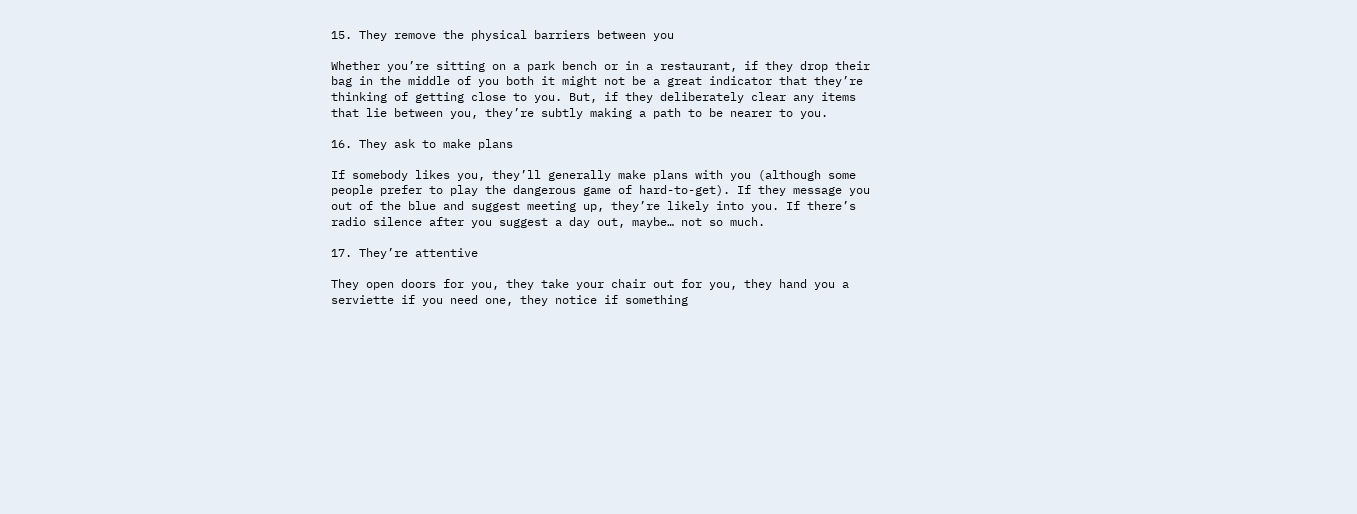15. They remove the physical barriers between you

Whether you’re sitting on a park bench or in a restaurant, if they drop their bag in the middle of you both it might not be a great indicator that they’re thinking of getting close to you. But, if they deliberately clear any items that lie between you, they’re subtly making a path to be nearer to you.

16. They ask to make plans

If somebody likes you, they’ll generally make plans with you (although some people prefer to play the dangerous game of hard-to-get). If they message you out of the blue and suggest meeting up, they’re likely into you. If there’s radio silence after you suggest a day out, maybe… not so much.

17. They’re attentive

They open doors for you, they take your chair out for you, they hand you a serviette if you need one, they notice if something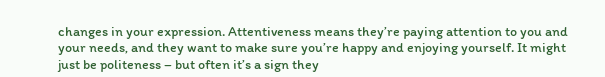changes in your expression. Attentiveness means they’re paying attention to you and your needs, and they want to make sure you’re happy and enjoying yourself. It might just be politeness – but often it’s a sign they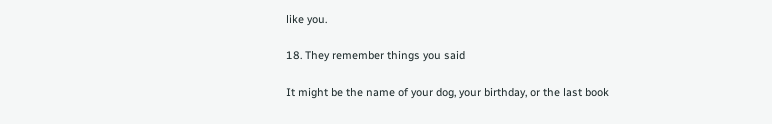like you.

18. They remember things you said

It might be the name of your dog, your birthday, or the last book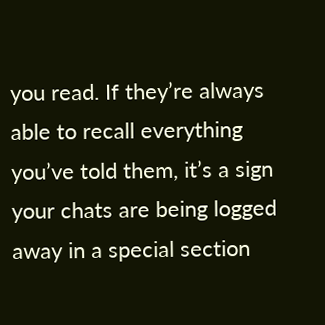you read. If they’re always able to recall everything you’ve told them, it’s a sign your chats are being logged away in a special section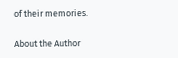of their memories.

About the Author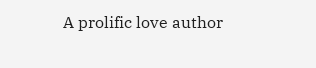A prolific love author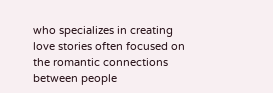who specializes in creating love stories often focused on the romantic connections between people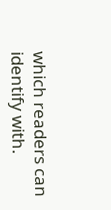which readers can identify with.